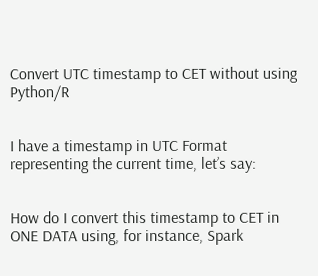Convert UTC timestamp to CET without using Python/R


I have a timestamp in UTC Format representing the current time, let’s say:


How do I convert this timestamp to CET in ONE DATA using, for instance, Spark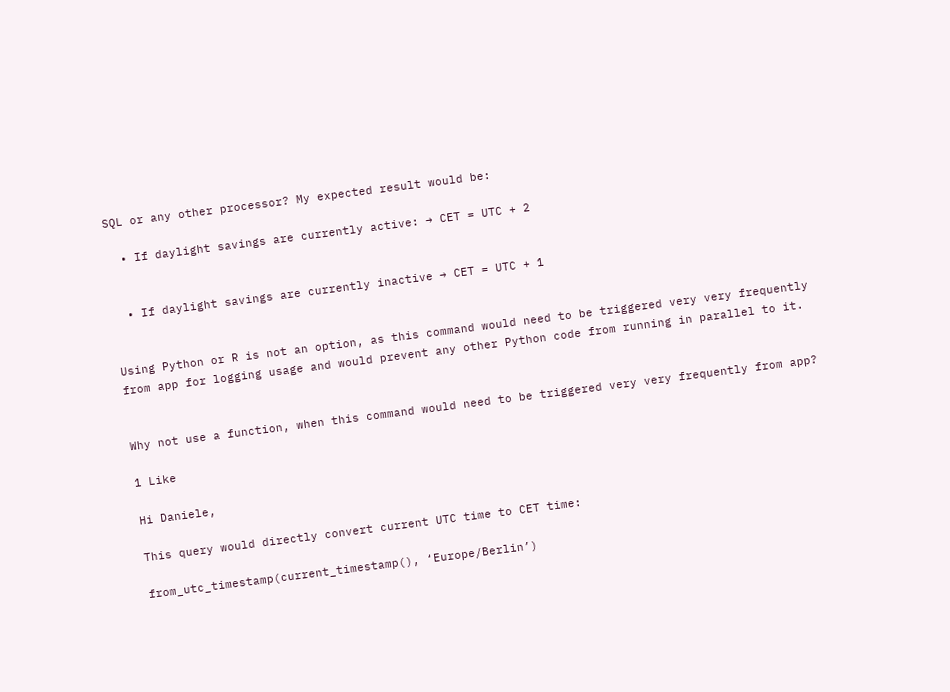SQL or any other processor? My expected result would be:

  • If daylight savings are currently active: → CET = UTC + 2


  • If daylight savings are currently inactive → CET = UTC + 1


Using Python or R is not an option, as this command would need to be triggered very very frequently from app for logging usage and would prevent any other Python code from running in parallel to it.


Why not use a function, when this command would need to be triggered very very frequently from app?

1 Like

Hi Daniele,

This query would directly convert current UTC time to CET time:

from_utc_timestamp(current_timestamp(), ‘Europe/Berlin’)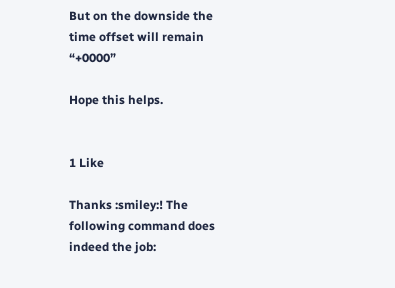But on the downside the time offset will remain “+0000”

Hope this helps.


1 Like

Thanks :smiley:! The following command does indeed the job: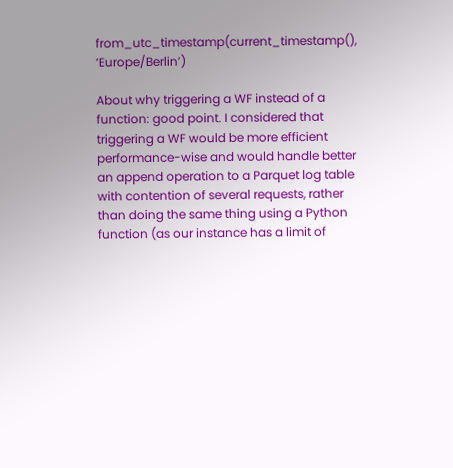from_utc_timestamp(current_timestamp(), ‘Europe/Berlin’)

About why triggering a WF instead of a function: good point. I considered that triggering a WF would be more efficient performance-wise and would handle better an append operation to a Parquet log table with contention of several requests, rather than doing the same thing using a Python function (as our instance has a limit of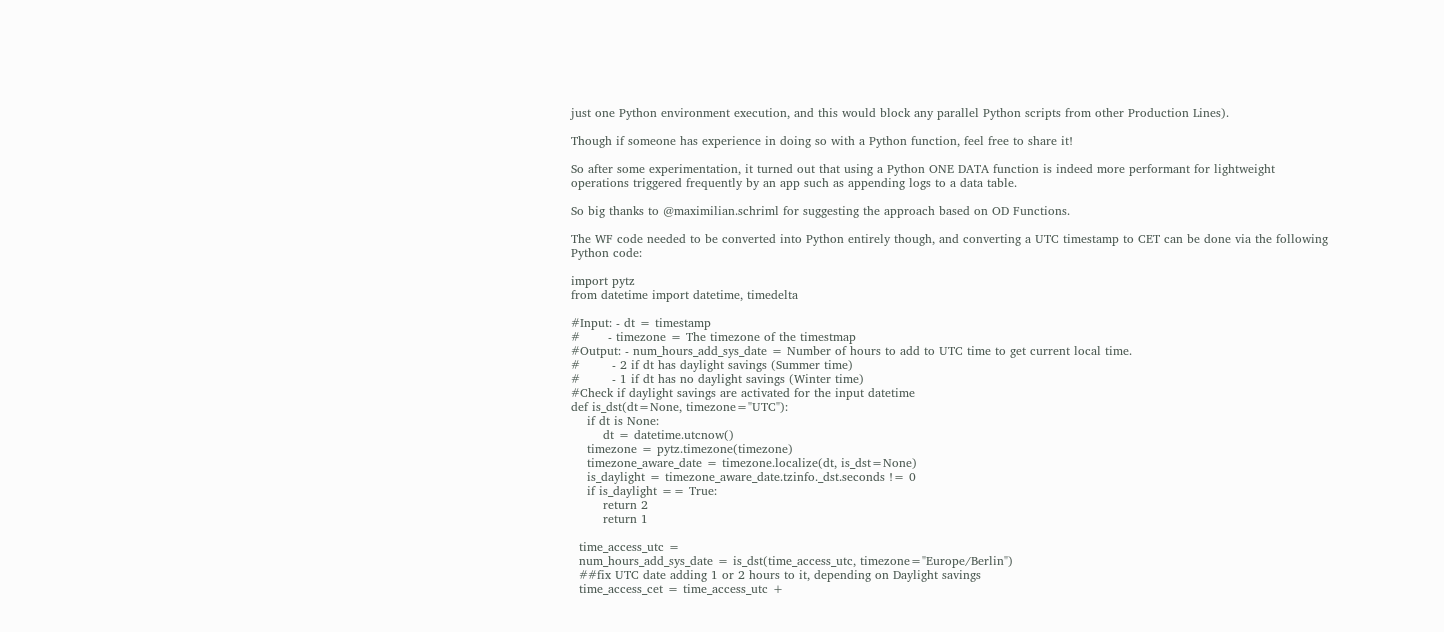just one Python environment execution, and this would block any parallel Python scripts from other Production Lines).

Though if someone has experience in doing so with a Python function, feel free to share it!

So after some experimentation, it turned out that using a Python ONE DATA function is indeed more performant for lightweight operations triggered frequently by an app such as appending logs to a data table.

So big thanks to @maximilian.schriml for suggesting the approach based on OD Functions.

The WF code needed to be converted into Python entirely though, and converting a UTC timestamp to CET can be done via the following Python code:

import pytz
from datetime import datetime, timedelta

#Input: - dt = timestamp
#       - timezone = The timezone of the timestmap
#Output: - num_hours_add_sys_date = Number of hours to add to UTC time to get current local time.
#        - 2 if dt has daylight savings (Summer time)
#        - 1 if dt has no daylight savings (Winter time)
#Check if daylight savings are activated for the input datetime
def is_dst(dt=None, timezone="UTC"):
    if dt is None:
        dt = datetime.utcnow()
    timezone = pytz.timezone(timezone)
    timezone_aware_date = timezone.localize(dt, is_dst=None)
    is_daylight = timezone_aware_date.tzinfo._dst.seconds != 0
    if is_daylight == True:
        return 2
        return 1

  time_access_utc =
  num_hours_add_sys_date = is_dst(time_access_utc, timezone="Europe/Berlin")
  ##fix UTC date adding 1 or 2 hours to it, depending on Daylight savings
  time_access_cet = time_access_utc +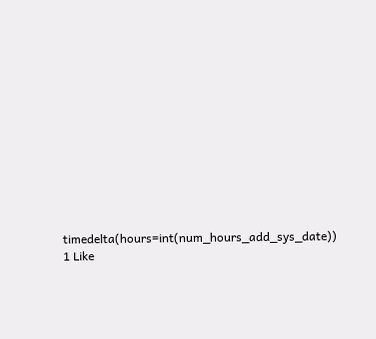timedelta(hours=int(num_hours_add_sys_date))
1 Like